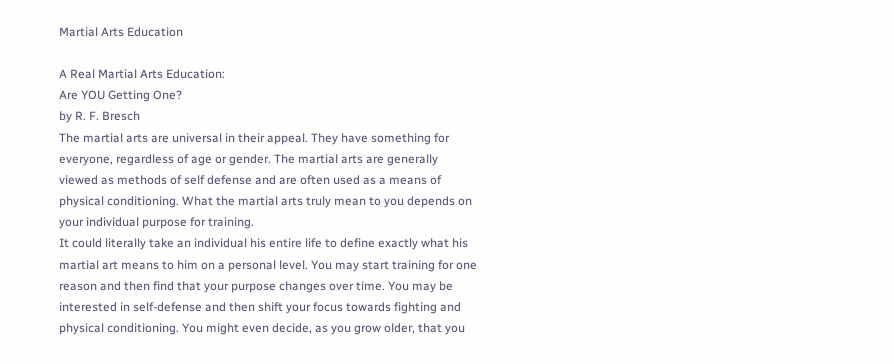Martial Arts Education

A Real Martial Arts Education:
Are YOU Getting One?
by R. F. Bresch
The martial arts are universal in their appeal. They have something for everyone, regardless of age or gender. The martial arts are generally viewed as methods of self defense and are often used as a means of physical conditioning. What the martial arts truly mean to you depends on your individual purpose for training.
It could literally take an individual his entire life to define exactly what his martial art means to him on a personal level. You may start training for one reason and then find that your purpose changes over time. You may be interested in self-defense and then shift your focus towards fighting and physical conditioning. You might even decide, as you grow older, that you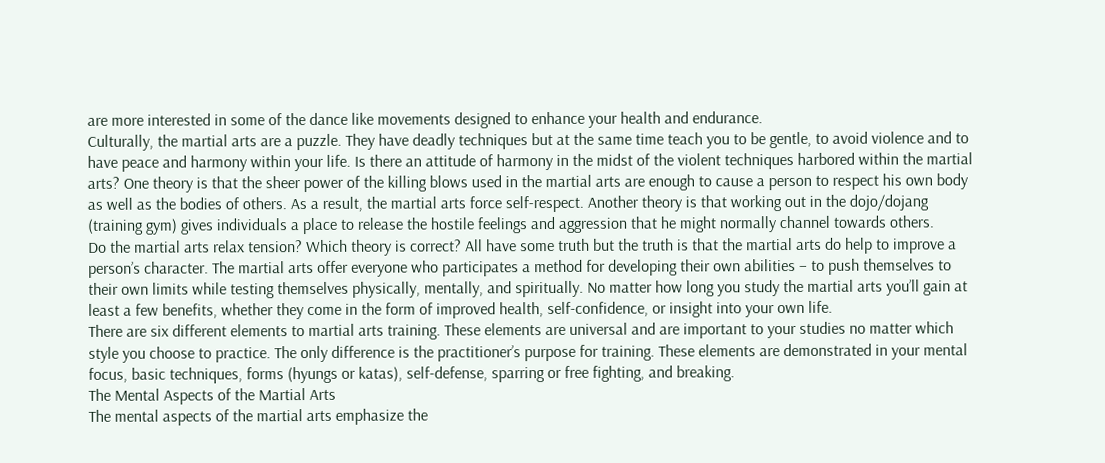are more interested in some of the dance like movements designed to enhance your health and endurance.
Culturally, the martial arts are a puzzle. They have deadly techniques but at the same time teach you to be gentle, to avoid violence and to have peace and harmony within your life. Is there an attitude of harmony in the midst of the violent techniques harbored within the martial arts? One theory is that the sheer power of the killing blows used in the martial arts are enough to cause a person to respect his own body as well as the bodies of others. As a result, the martial arts force self-respect. Another theory is that working out in the dojo/dojang (training gym) gives individuals a place to release the hostile feelings and aggression that he might normally channel towards others.
Do the martial arts relax tension? Which theory is correct? All have some truth but the truth is that the martial arts do help to improve a person’s character. The martial arts offer everyone who participates a method for developing their own abilities – to push themselves to their own limits while testing themselves physically, mentally, and spiritually. No matter how long you study the martial arts you’ll gain at least a few benefits, whether they come in the form of improved health, self-confidence, or insight into your own life.
There are six different elements to martial arts training. These elements are universal and are important to your studies no matter which style you choose to practice. The only difference is the practitioner’s purpose for training. These elements are demonstrated in your mental focus, basic techniques, forms (hyungs or katas), self-defense, sparring or free fighting, and breaking.
The Mental Aspects of the Martial Arts
The mental aspects of the martial arts emphasize the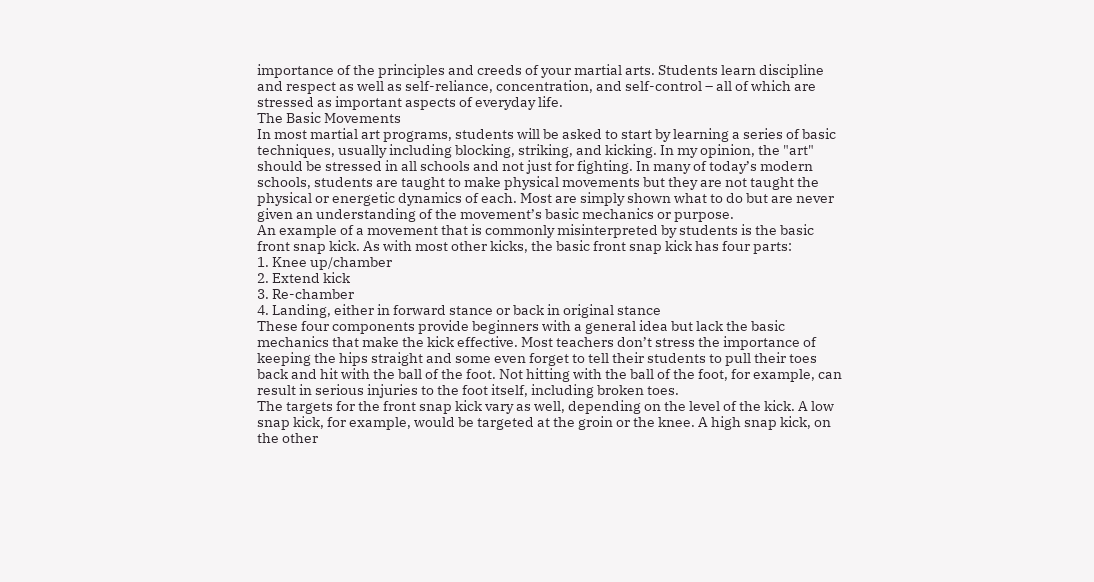importance of the principles and creeds of your martial arts. Students learn discipline and respect as well as self-reliance, concentration, and self-control – all of which are stressed as important aspects of everyday life.
The Basic Movements
In most martial art programs, students will be asked to start by learning a series of basic techniques, usually including blocking, striking, and kicking. In my opinion, the "art" should be stressed in all schools and not just for fighting. In many of today’s modern schools, students are taught to make physical movements but they are not taught the physical or energetic dynamics of each. Most are simply shown what to do but are never given an understanding of the movement’s basic mechanics or purpose.
An example of a movement that is commonly misinterpreted by students is the basic front snap kick. As with most other kicks, the basic front snap kick has four parts:
1. Knee up/chamber
2. Extend kick
3. Re-chamber
4. Landing, either in forward stance or back in original stance
These four components provide beginners with a general idea but lack the basic mechanics that make the kick effective. Most teachers don’t stress the importance of keeping the hips straight and some even forget to tell their students to pull their toes back and hit with the ball of the foot. Not hitting with the ball of the foot, for example, can result in serious injuries to the foot itself, including broken toes.
The targets for the front snap kick vary as well, depending on the level of the kick. A low snap kick, for example, would be targeted at the groin or the knee. A high snap kick, on the other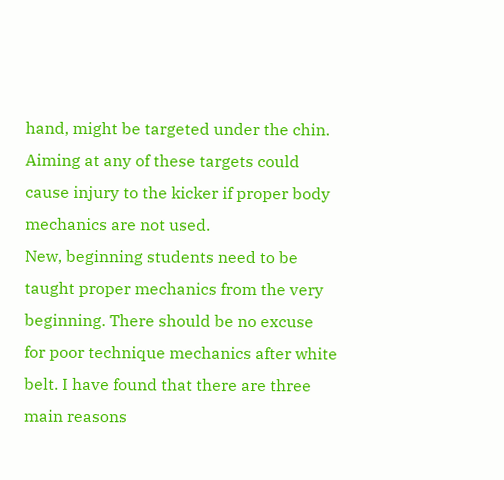hand, might be targeted under the chin. Aiming at any of these targets could cause injury to the kicker if proper body mechanics are not used.
New, beginning students need to be taught proper mechanics from the very beginning. There should be no excuse for poor technique mechanics after white belt. I have found that there are three main reasons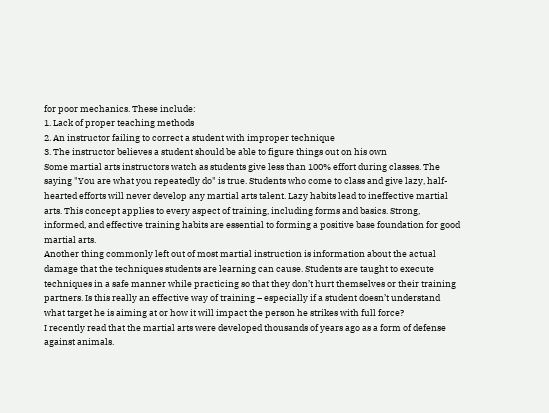for poor mechanics. These include:
1. Lack of proper teaching methods
2. An instructor failing to correct a student with improper technique
3. The instructor believes a student should be able to figure things out on his own
Some martial arts instructors watch as students give less than 100% effort during classes. The saying "You are what you repeatedly do" is true. Students who come to class and give lazy, half-hearted efforts will never develop any martial arts talent. Lazy habits lead to ineffective martial arts. This concept applies to every aspect of training, including forms and basics. Strong, informed, and effective training habits are essential to forming a positive base foundation for good martial arts.
Another thing commonly left out of most martial instruction is information about the actual damage that the techniques students are learning can cause. Students are taught to execute techniques in a safe manner while practicing so that they don’t hurt themselves or their training partners. Is this really an effective way of training – especially if a student doesn’t understand what target he is aiming at or how it will impact the person he strikes with full force?
I recently read that the martial arts were developed thousands of years ago as a form of defense against animals.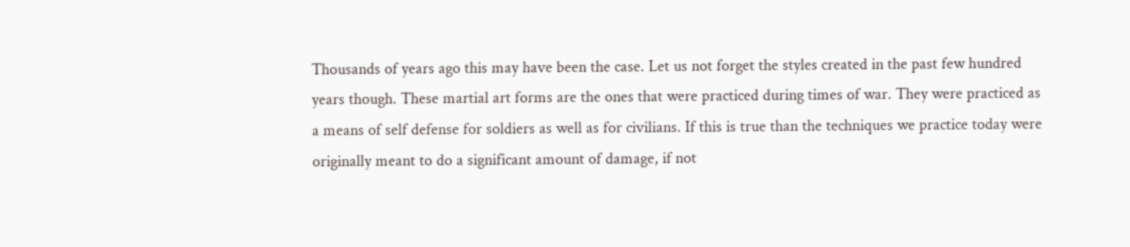Thousands of years ago this may have been the case. Let us not forget the styles created in the past few hundred years though. These martial art forms are the ones that were practiced during times of war. They were practiced as a means of self defense for soldiers as well as for civilians. If this is true than the techniques we practice today were originally meant to do a significant amount of damage, if not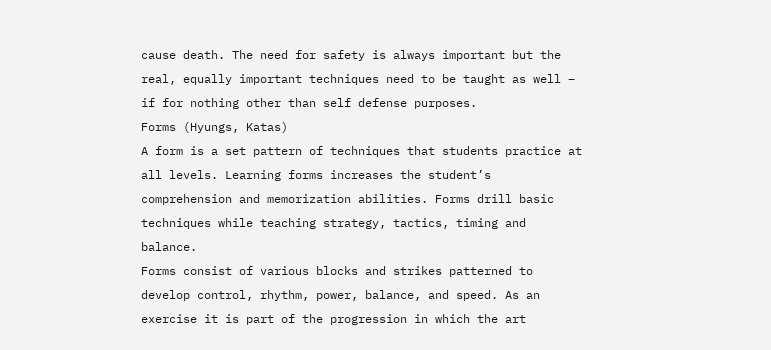cause death. The need for safety is always important but the real, equally important techniques need to be taught as well – if for nothing other than self defense purposes.
Forms (Hyungs, Katas)
A form is a set pattern of techniques that students practice at all levels. Learning forms increases the student’s comprehension and memorization abilities. Forms drill basic techniques while teaching strategy, tactics, timing and balance.
Forms consist of various blocks and strikes patterned to develop control, rhythm, power, balance, and speed. As an exercise it is part of the progression in which the art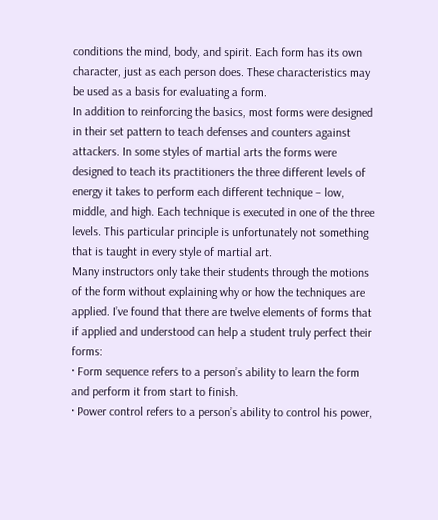conditions the mind, body, and spirit. Each form has its own character, just as each person does. These characteristics may be used as a basis for evaluating a form.
In addition to reinforcing the basics, most forms were designed in their set pattern to teach defenses and counters against attackers. In some styles of martial arts the forms were designed to teach its practitioners the three different levels of energy it takes to perform each different technique – low, middle, and high. Each technique is executed in one of the three levels. This particular principle is unfortunately not something that is taught in every style of martial art.
Many instructors only take their students through the motions of the form without explaining why or how the techniques are applied. I’ve found that there are twelve elements of forms that if applied and understood can help a student truly perfect their forms:
· Form sequence refers to a person’s ability to learn the form and perform it from start to finish.
· Power control refers to a person’s ability to control his power,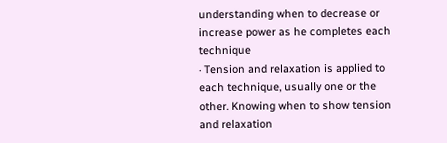understanding when to decrease or increase power as he completes each technique
· Tension and relaxation is applied to each technique, usually one or the other. Knowing when to show tension and relaxation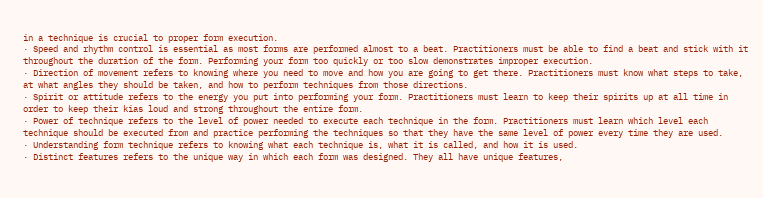in a technique is crucial to proper form execution.
· Speed and rhythm control is essential as most forms are performed almost to a beat. Practitioners must be able to find a beat and stick with it throughout the duration of the form. Performing your form too quickly or too slow demonstrates improper execution.
· Direction of movement refers to knowing where you need to move and how you are going to get there. Practitioners must know what steps to take, at what angles they should be taken, and how to perform techniques from those directions.
· Spirit or attitude refers to the energy you put into performing your form. Practitioners must learn to keep their spirits up at all time in order to keep their kias loud and strong throughout the entire form.
· Power of technique refers to the level of power needed to execute each technique in the form. Practitioners must learn which level each technique should be executed from and practice performing the techniques so that they have the same level of power every time they are used.
· Understanding form technique refers to knowing what each technique is, what it is called, and how it is used.
· Distinct features refers to the unique way in which each form was designed. They all have unique features,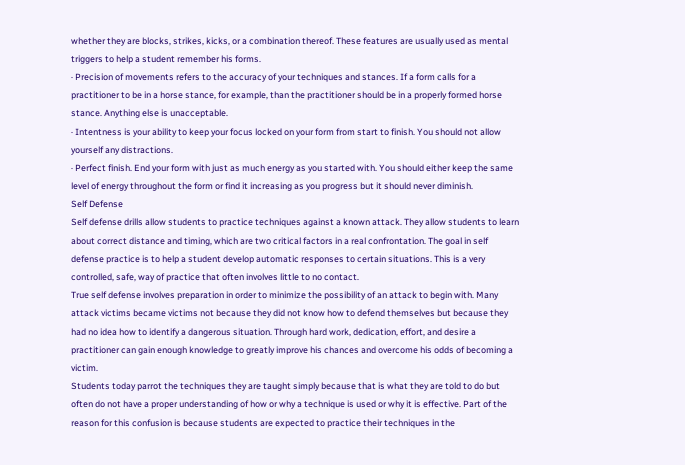whether they are blocks, strikes, kicks, or a combination thereof. These features are usually used as mental triggers to help a student remember his forms.
· Precision of movements refers to the accuracy of your techniques and stances. If a form calls for a practitioner to be in a horse stance, for example, than the practitioner should be in a properly formed horse stance. Anything else is unacceptable.
· Intentness is your ability to keep your focus locked on your form from start to finish. You should not allow yourself any distractions.
· Perfect finish. End your form with just as much energy as you started with. You should either keep the same level of energy throughout the form or find it increasing as you progress but it should never diminish.
Self Defense
Self defense drills allow students to practice techniques against a known attack. They allow students to learn about correct distance and timing, which are two critical factors in a real confrontation. The goal in self defense practice is to help a student develop automatic responses to certain situations. This is a very controlled, safe, way of practice that often involves little to no contact.
True self defense involves preparation in order to minimize the possibility of an attack to begin with. Many attack victims became victims not because they did not know how to defend themselves but because they had no idea how to identify a dangerous situation. Through hard work, dedication, effort, and desire a practitioner can gain enough knowledge to greatly improve his chances and overcome his odds of becoming a victim.
Students today parrot the techniques they are taught simply because that is what they are told to do but often do not have a proper understanding of how or why a technique is used or why it is effective. Part of the reason for this confusion is because students are expected to practice their techniques in the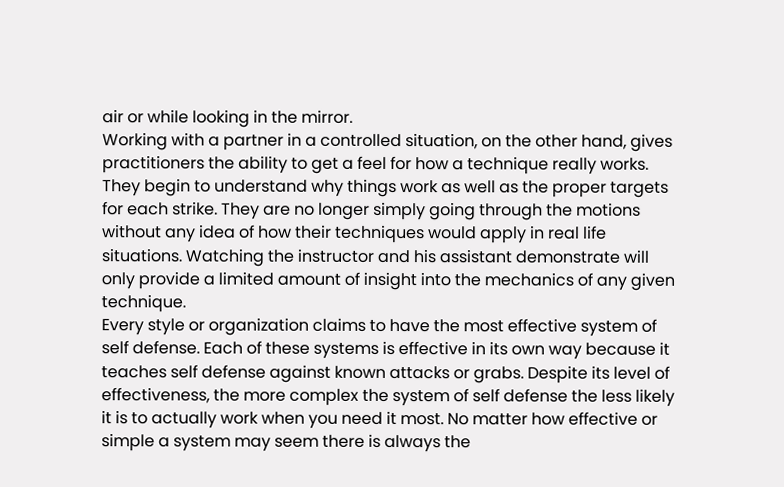air or while looking in the mirror.
Working with a partner in a controlled situation, on the other hand, gives practitioners the ability to get a feel for how a technique really works. They begin to understand why things work as well as the proper targets for each strike. They are no longer simply going through the motions without any idea of how their techniques would apply in real life situations. Watching the instructor and his assistant demonstrate will only provide a limited amount of insight into the mechanics of any given technique.
Every style or organization claims to have the most effective system of self defense. Each of these systems is effective in its own way because it teaches self defense against known attacks or grabs. Despite its level of effectiveness, the more complex the system of self defense the less likely it is to actually work when you need it most. No matter how effective or simple a system may seem there is always the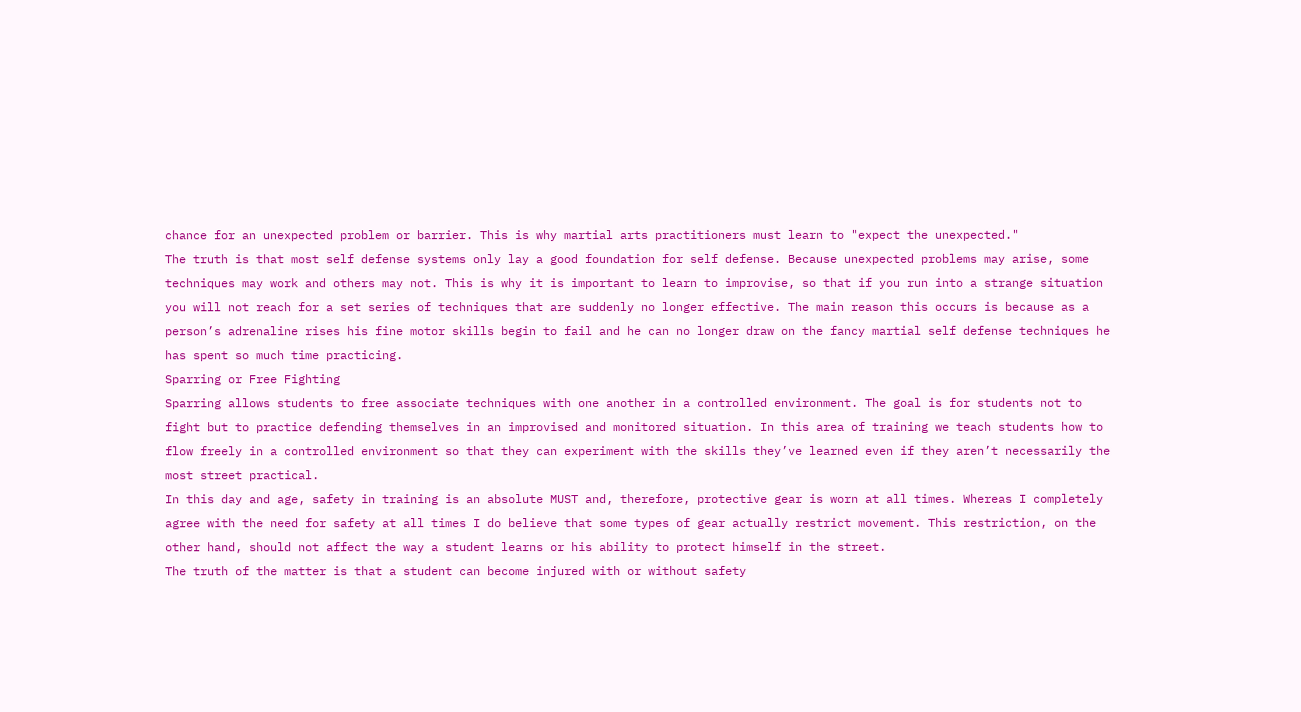chance for an unexpected problem or barrier. This is why martial arts practitioners must learn to "expect the unexpected."
The truth is that most self defense systems only lay a good foundation for self defense. Because unexpected problems may arise, some techniques may work and others may not. This is why it is important to learn to improvise, so that if you run into a strange situation you will not reach for a set series of techniques that are suddenly no longer effective. The main reason this occurs is because as a person’s adrenaline rises his fine motor skills begin to fail and he can no longer draw on the fancy martial self defense techniques he has spent so much time practicing.
Sparring or Free Fighting
Sparring allows students to free associate techniques with one another in a controlled environment. The goal is for students not to fight but to practice defending themselves in an improvised and monitored situation. In this area of training we teach students how to flow freely in a controlled environment so that they can experiment with the skills they’ve learned even if they aren’t necessarily the most street practical.
In this day and age, safety in training is an absolute MUST and, therefore, protective gear is worn at all times. Whereas I completely agree with the need for safety at all times I do believe that some types of gear actually restrict movement. This restriction, on the other hand, should not affect the way a student learns or his ability to protect himself in the street.
The truth of the matter is that a student can become injured with or without safety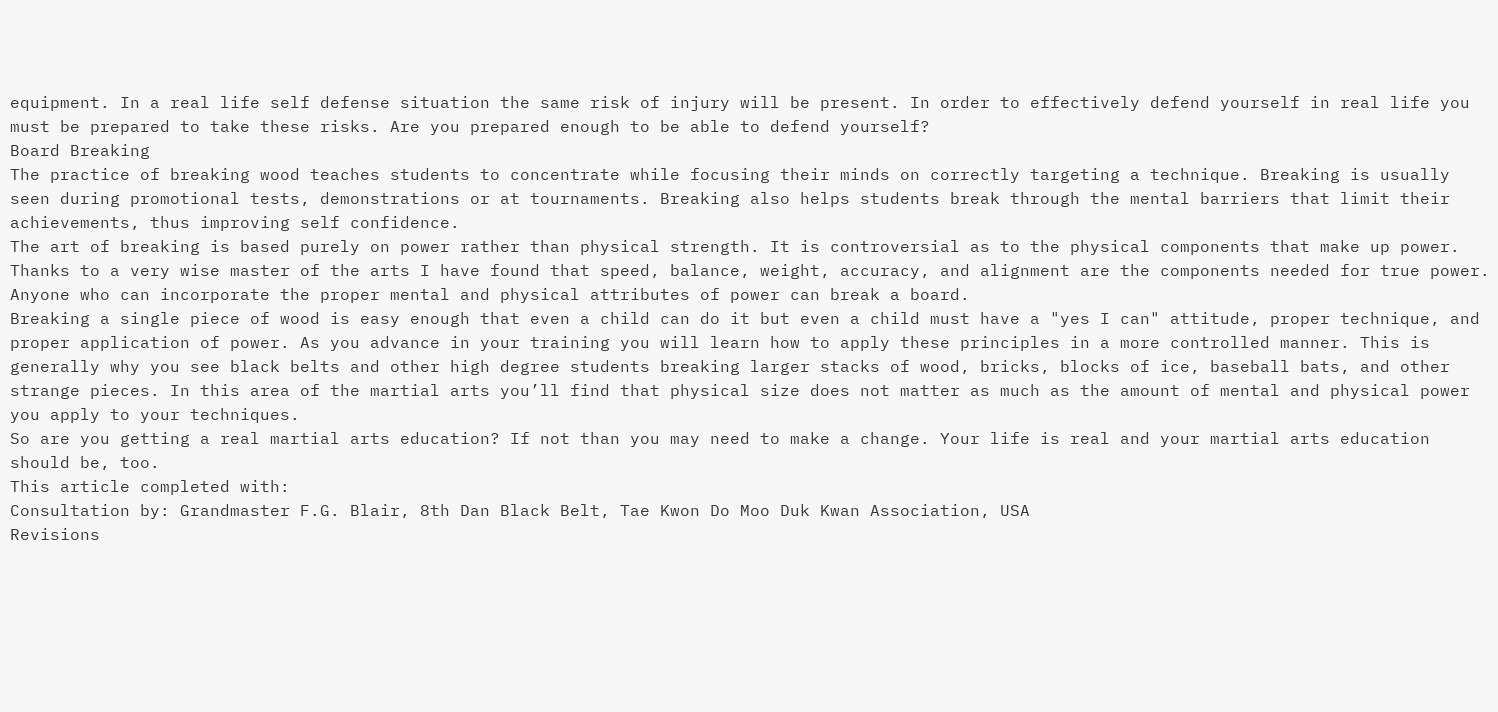equipment. In a real life self defense situation the same risk of injury will be present. In order to effectively defend yourself in real life you must be prepared to take these risks. Are you prepared enough to be able to defend yourself?
Board Breaking
The practice of breaking wood teaches students to concentrate while focusing their minds on correctly targeting a technique. Breaking is usually seen during promotional tests, demonstrations or at tournaments. Breaking also helps students break through the mental barriers that limit their achievements, thus improving self confidence.
The art of breaking is based purely on power rather than physical strength. It is controversial as to the physical components that make up power. Thanks to a very wise master of the arts I have found that speed, balance, weight, accuracy, and alignment are the components needed for true power. Anyone who can incorporate the proper mental and physical attributes of power can break a board.
Breaking a single piece of wood is easy enough that even a child can do it but even a child must have a "yes I can" attitude, proper technique, and proper application of power. As you advance in your training you will learn how to apply these principles in a more controlled manner. This is generally why you see black belts and other high degree students breaking larger stacks of wood, bricks, blocks of ice, baseball bats, and other strange pieces. In this area of the martial arts you’ll find that physical size does not matter as much as the amount of mental and physical power you apply to your techniques.
So are you getting a real martial arts education? If not than you may need to make a change. Your life is real and your martial arts education should be, too.
This article completed with:
Consultation by: Grandmaster F.G. Blair, 8th Dan Black Belt, Tae Kwon Do Moo Duk Kwan Association, USA
Revisions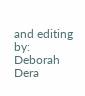and editing by: Deborah Dera